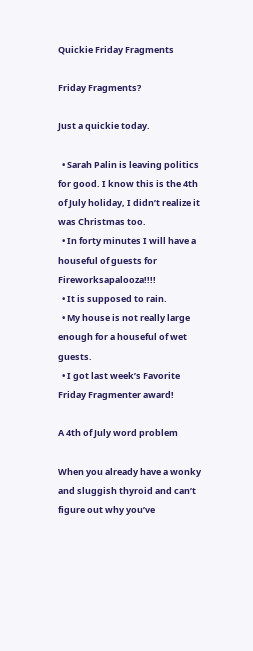Quickie Friday Fragments

Friday Fragments?

Just a quickie today.

  • Sarah Palin is leaving politics for good. I know this is the 4th of July holiday, I didn’t realize it was Christmas too.
  • In forty minutes I will have a houseful of guests for Fireworksapalooza!!!!
  • It is supposed to rain.
  • My house is not really large enough for a houseful of wet guests.
  • I got last week’s Favorite Friday Fragmenter award!

A 4th of July word problem

When you already have a wonky and sluggish thyroid and can’t figure out why you’ve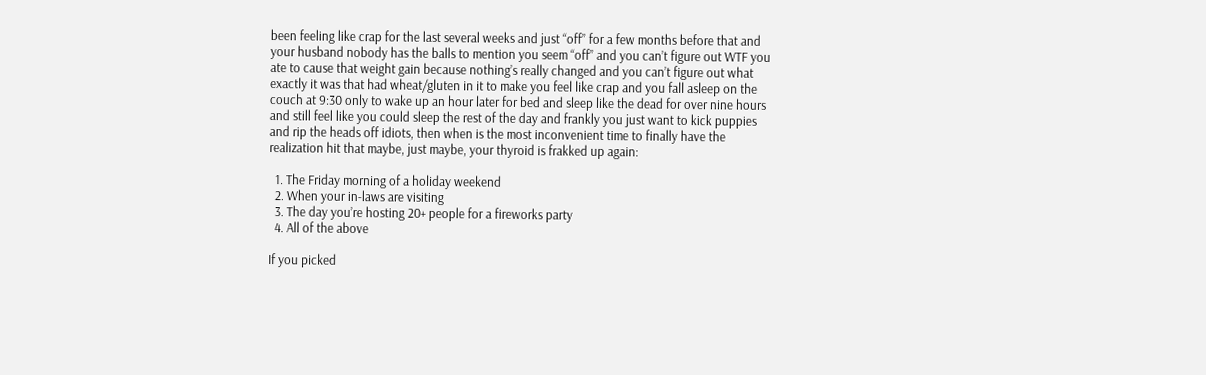been feeling like crap for the last several weeks and just “off” for a few months before that and your husband nobody has the balls to mention you seem “off” and you can’t figure out WTF you ate to cause that weight gain because nothing’s really changed and you can’t figure out what exactly it was that had wheat/gluten in it to make you feel like crap and you fall asleep on the couch at 9:30 only to wake up an hour later for bed and sleep like the dead for over nine hours and still feel like you could sleep the rest of the day and frankly you just want to kick puppies and rip the heads off idiots, then when is the most inconvenient time to finally have the realization hit that maybe, just maybe, your thyroid is frakked up again:

  1. The Friday morning of a holiday weekend
  2. When your in-laws are visiting
  3. The day you’re hosting 20+ people for a fireworks party
  4. All of the above

If you picked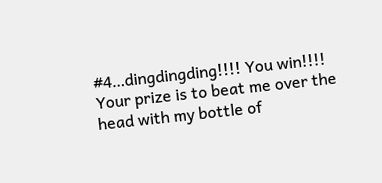#4…dingdingding!!!! You win!!!! Your prize is to beat me over the head with my bottle of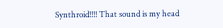Synthroid!!!! That sound is my head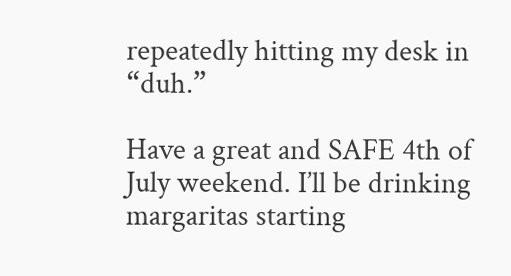repeatedly hitting my desk in “duh.”

Have a great and SAFE 4th of July weekend. I’ll be drinking margaritas starting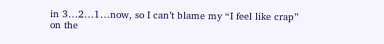in 3…2…1…now, so I can’t blame my “I feel like crap” on the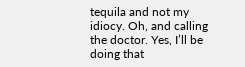tequila and not my idiocy. Oh, and calling the doctor. Yes, I’ll be doing that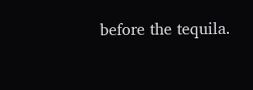before the tequila.